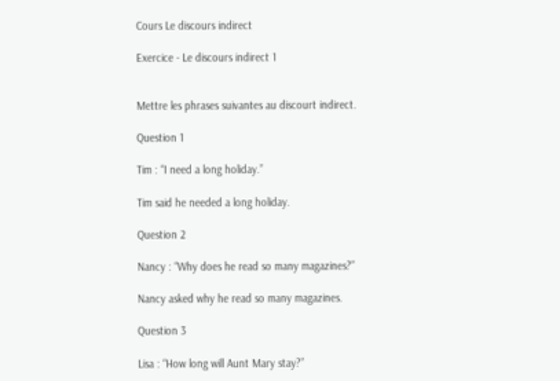Cours Le discours indirect

Exercice - Le discours indirect 1


Mettre les phrases suivantes au discourt indirect.

Question 1

Tim : “I need a long holiday.”

Tim said he needed a long holiday.

Question 2

Nancy : “Why does he read so many magazines?”

Nancy asked why he read so many magazines.

Question 3

Lisa : “How long will Aunt Mary stay?”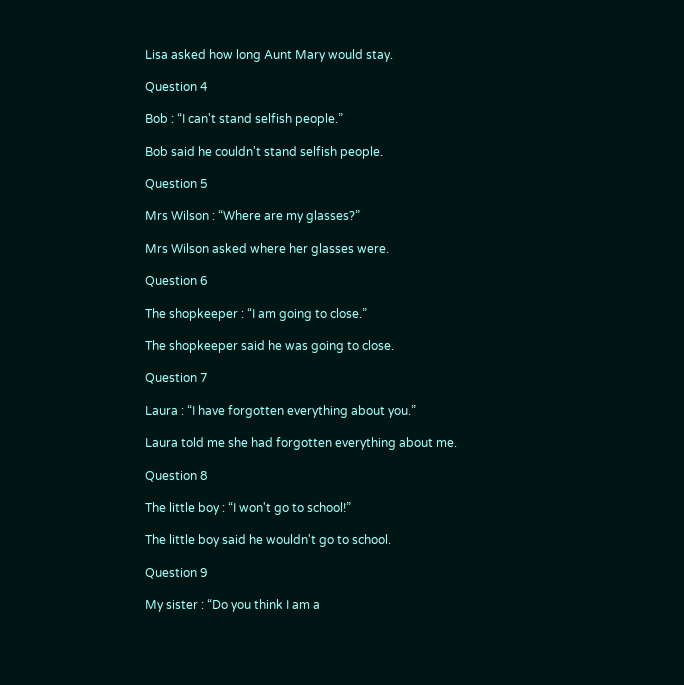Lisa asked how long Aunt Mary would stay.

Question 4

Bob : “I can't stand selfish people.”

Bob said he couldn't stand selfish people.

Question 5

Mrs Wilson : “Where are my glasses?”

Mrs Wilson asked where her glasses were.

Question 6

The shopkeeper : “I am going to close.”

The shopkeeper said he was going to close.

Question 7

Laura : “I have forgotten everything about you.”

Laura told me she had forgotten everything about me.

Question 8

The little boy : “I won't go to school!”

The little boy said he wouldn't go to school.

Question 9

My sister : “Do you think I am a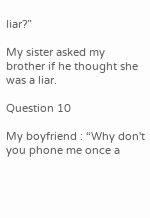liar?”

My sister asked my brother if he thought she was a liar.

Question 10

My boyfriend : “Why don't you phone me once a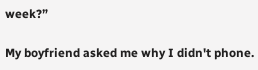week?”

My boyfriend asked me why I didn't phone.